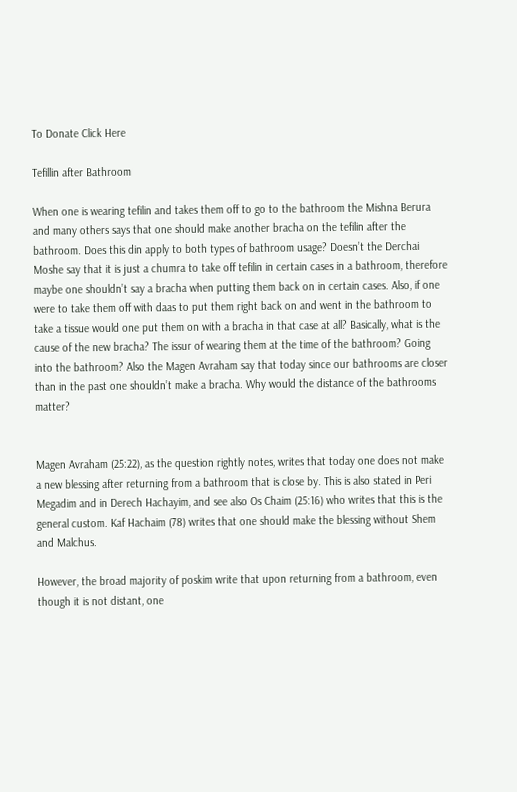To Donate Click Here

Tefillin after Bathroom

When one is wearing tefilin and takes them off to go to the bathroom the Mishna Berura and many others says that one should make another bracha on the tefilin after the bathroom. Does this din apply to both types of bathroom usage? Doesn’t the Derchai Moshe say that it is just a chumra to take off tefilin in certain cases in a bathroom, therefore maybe one shouldn’t say a bracha when putting them back on in certain cases. Also, if one were to take them off with daas to put them right back on and went in the bathroom to take a tissue would one put them on with a bracha in that case at all? Basically, what is the cause of the new bracha? The issur of wearing them at the time of the bathroom? Going into the bathroom? Also the Magen Avraham say that today since our bathrooms are closer than in the past one shouldn’t make a bracha. Why would the distance of the bathrooms matter?


Magen Avraham (25:22), as the question rightly notes, writes that today one does not make a new blessing after returning from a bathroom that is close by. This is also stated in Peri Megadim and in Derech Hachayim, and see also Os Chaim (25:16) who writes that this is the general custom. Kaf Hachaim (78) writes that one should make the blessing without Shem and Malchus.

However, the broad majority of poskim write that upon returning from a bathroom, even though it is not distant, one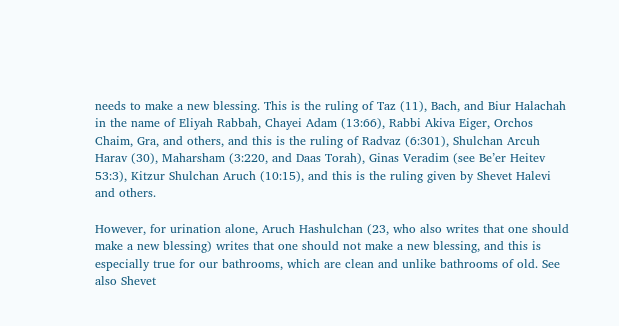needs to make a new blessing. This is the ruling of Taz (11), Bach, and Biur Halachah in the name of Eliyah Rabbah, Chayei Adam (13:66), Rabbi Akiva Eiger, Orchos Chaim, Gra, and others, and this is the ruling of Radvaz (6:301), Shulchan Arcuh Harav (30), Maharsham (3:220, and Daas Torah), Ginas Veradim (see Be’er Heitev 53:3), Kitzur Shulchan Aruch (10:15), and this is the ruling given by Shevet Halevi and others.

However, for urination alone, Aruch Hashulchan (23, who also writes that one should make a new blessing) writes that one should not make a new blessing, and this is especially true for our bathrooms, which are clean and unlike bathrooms of old. See also Shevet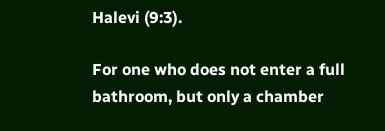Halevi (9:3).

For one who does not enter a full bathroom, but only a chamber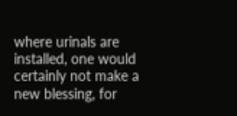where urinals are installed, one would certainly not make a new blessing, for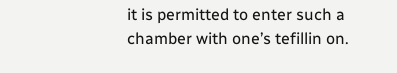it is permitted to enter such a chamber with one’s tefillin on.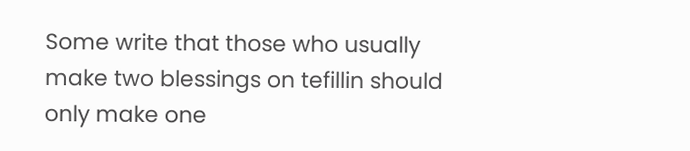Some write that those who usually make two blessings on tefillin should only make one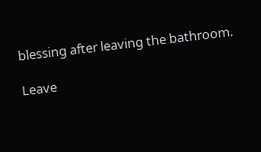blessing after leaving the bathroom.

Leave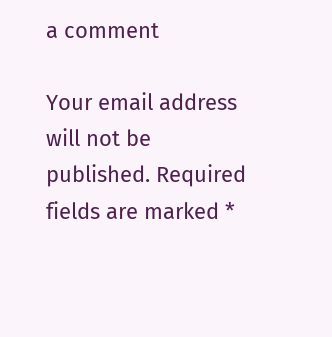a comment

Your email address will not be published. Required fields are marked *